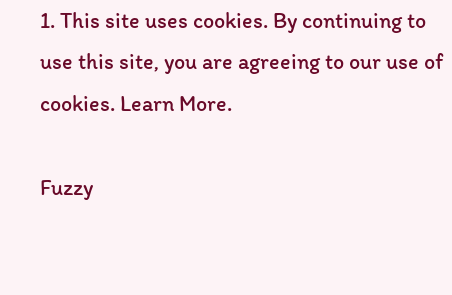1. This site uses cookies. By continuing to use this site, you are agreeing to our use of cookies. Learn More.

Fuzzy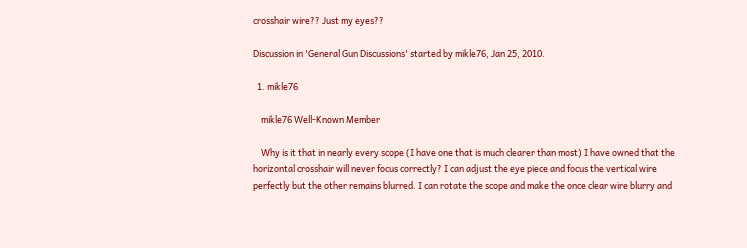crosshair wire?? Just my eyes??

Discussion in 'General Gun Discussions' started by mikle76, Jan 25, 2010.

  1. mikle76

    mikle76 Well-Known Member

    Why is it that in nearly every scope (I have one that is much clearer than most) I have owned that the horizontal crosshair will never focus correctly? I can adjust the eye piece and focus the vertical wire perfectly but the other remains blurred. I can rotate the scope and make the once clear wire blurry and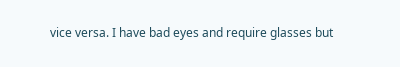vice versa. I have bad eyes and require glasses but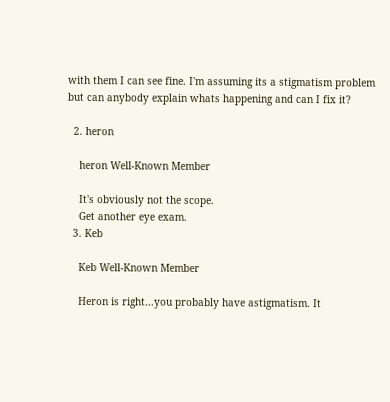with them I can see fine. I'm assuming its a stigmatism problem but can anybody explain whats happening and can I fix it?

  2. heron

    heron Well-Known Member

    It's obviously not the scope.
    Get another eye exam.
  3. Keb

    Keb Well-Known Member

    Heron is right...you probably have astigmatism. It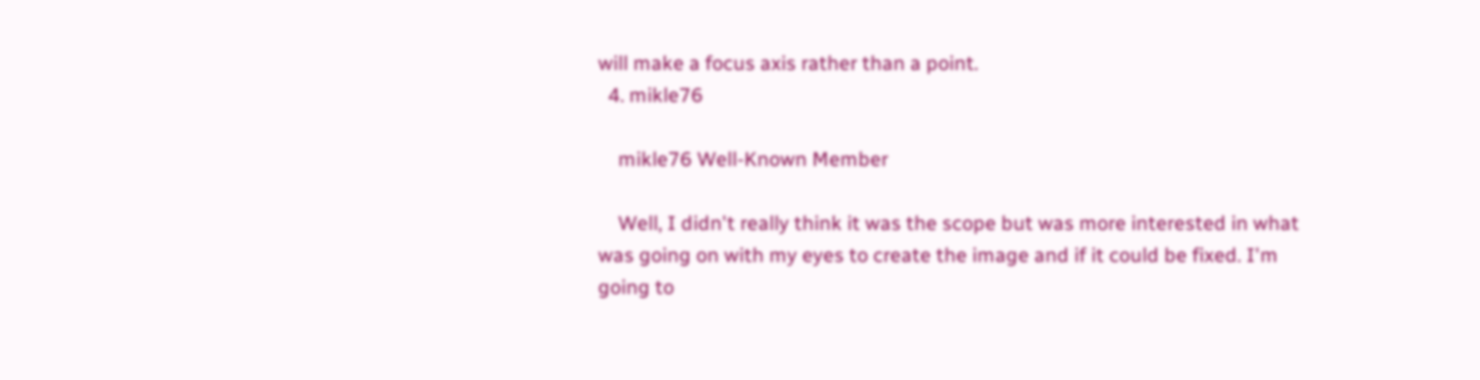will make a focus axis rather than a point.
  4. mikle76

    mikle76 Well-Known Member

    Well, I didn't really think it was the scope but was more interested in what was going on with my eyes to create the image and if it could be fixed. I'm going to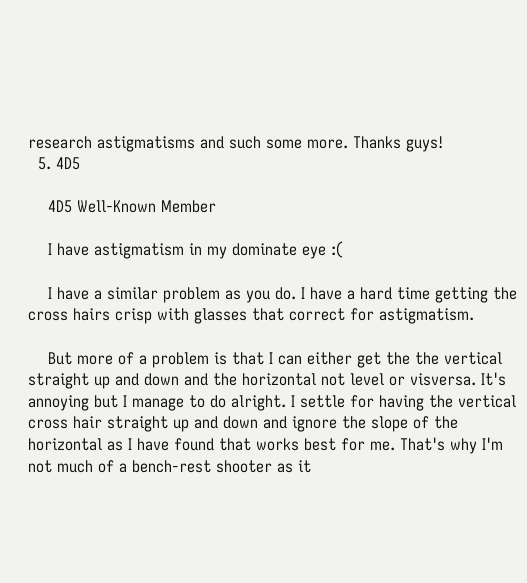research astigmatisms and such some more. Thanks guys!
  5. 4D5

    4D5 Well-Known Member

    I have astigmatism in my dominate eye :(

    I have a similar problem as you do. I have a hard time getting the cross hairs crisp with glasses that correct for astigmatism.

    But more of a problem is that I can either get the the vertical straight up and down and the horizontal not level or visversa. It's annoying but I manage to do alright. I settle for having the vertical cross hair straight up and down and ignore the slope of the horizontal as I have found that works best for me. That's why I'm not much of a bench-rest shooter as it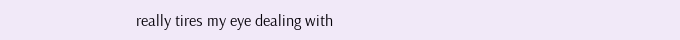really tires my eye dealing with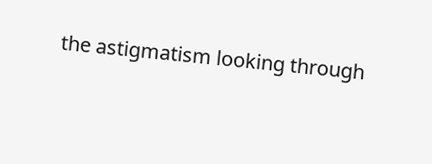the astigmatism looking through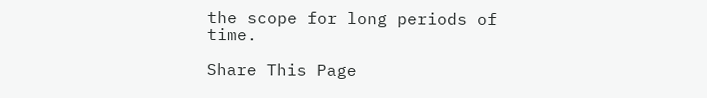the scope for long periods of time.

Share This Page